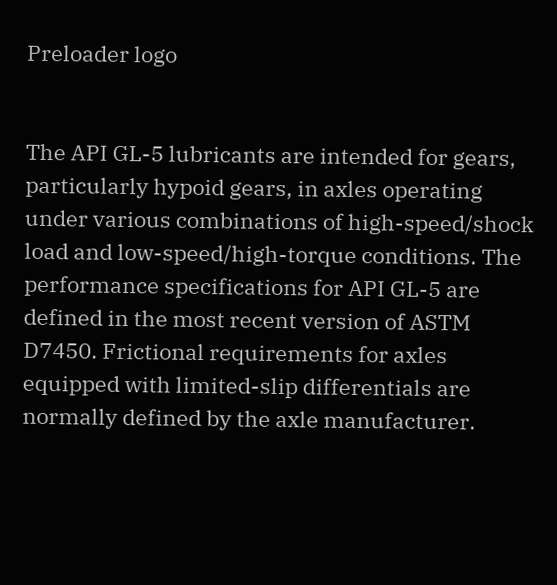Preloader logo


The API GL-5 lubricants are intended for gears, particularly hypoid gears, in axles operating under various combinations of high-speed/shock load and low-speed/high-torque conditions. The performance specifications for API GL-5 are defined in the most recent version of ASTM D7450. Frictional requirements for axles equipped with limited-slip differentials are normally defined by the axle manufacturer.